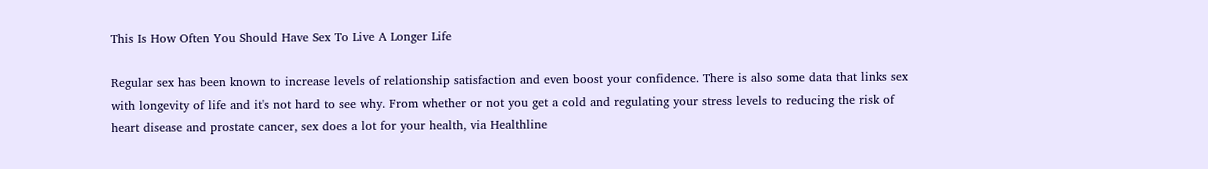This Is How Often You Should Have Sex To Live A Longer Life

Regular sex has been known to increase levels of relationship satisfaction and even boost your confidence. There is also some data that links sex with longevity of life and it's not hard to see why. From whether or not you get a cold and regulating your stress levels to reducing the risk of heart disease and prostate cancer, sex does a lot for your health, via Healthline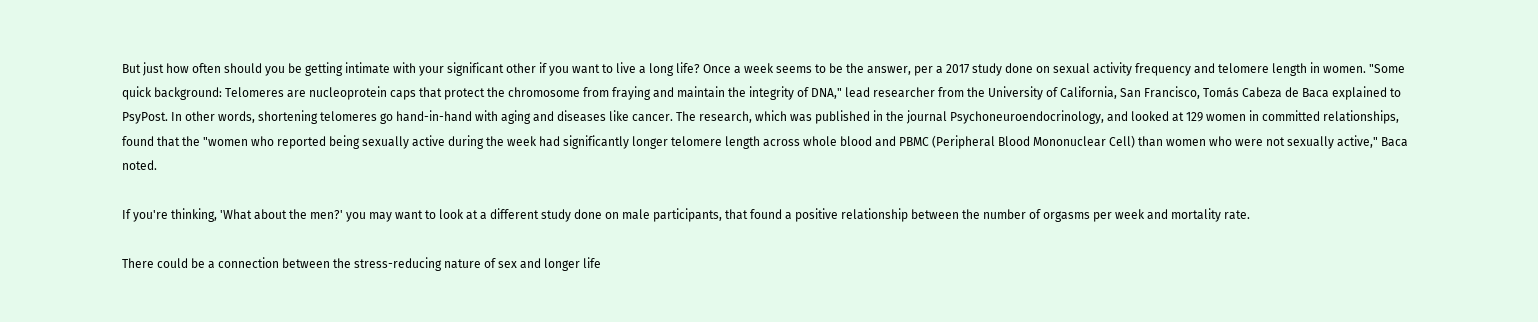But just how often should you be getting intimate with your significant other if you want to live a long life? Once a week seems to be the answer, per a 2017 study done on sexual activity frequency and telomere length in women. "Some quick background: Telomeres are nucleoprotein caps that protect the chromosome from fraying and maintain the integrity of DNA," lead researcher from the University of California, San Francisco, Tomás Cabeza de Baca explained to PsyPost. In other words, shortening telomeres go hand-in-hand with aging and diseases like cancer. The research, which was published in the journal Psychoneuroendocrinology, and looked at 129 women in committed relationships, found that the "women who reported being sexually active during the week had significantly longer telomere length across whole blood and PBMC (Peripheral Blood Mononuclear Cell) than women who were not sexually active," Baca noted.

If you're thinking, 'What about the men?' you may want to look at a different study done on male participants, that found a positive relationship between the number of orgasms per week and mortality rate.

There could be a connection between the stress-reducing nature of sex and longer life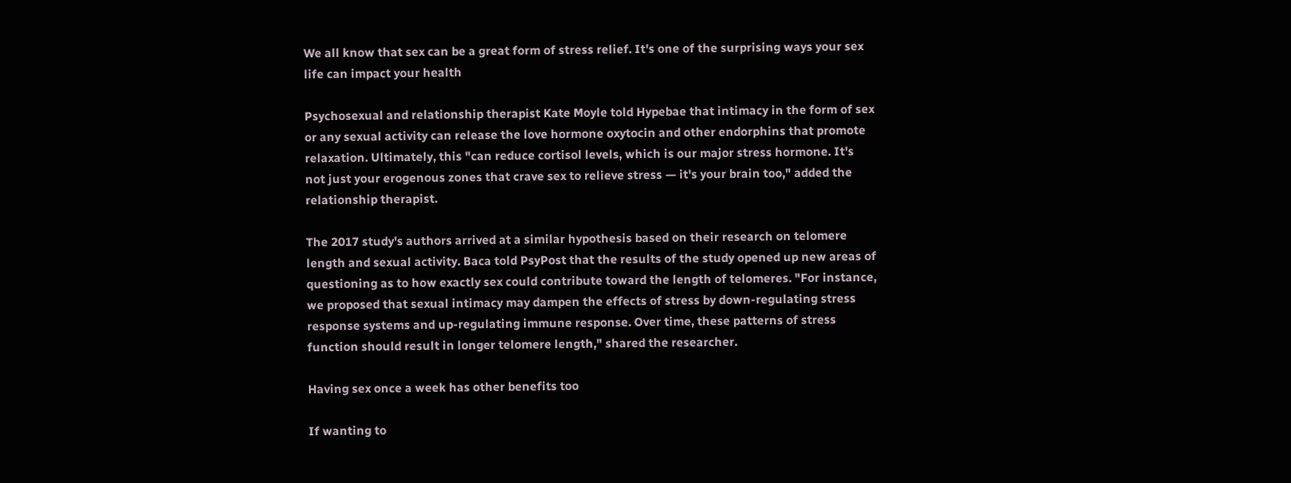We all know that sex can be a great form of stress relief. It's one of the surprising ways your sex life can impact your health

Psychosexual and relationship therapist Kate Moyle told Hypebae that intimacy in the form of sex or any sexual activity can release the love hormone oxytocin and other endorphins that promote relaxation. Ultimately, this "can reduce cortisol levels, which is our major stress hormone. It's not just your erogenous zones that crave sex to relieve stress — it's your brain too," added the relationship therapist.

The 2017 study's authors arrived at a similar hypothesis based on their research on telomere length and sexual activity. Baca told PsyPost that the results of the study opened up new areas of questioning as to how exactly sex could contribute toward the length of telomeres. "For instance, we proposed that sexual intimacy may dampen the effects of stress by down-regulating stress response systems and up-regulating immune response. Over time, these patterns of stress function should result in longer telomere length," shared the researcher.

Having sex once a week has other benefits too

If wanting to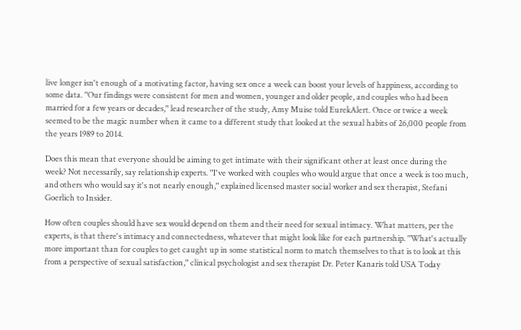live longer isn't enough of a motivating factor, having sex once a week can boost your levels of happiness, according to some data. "Our findings were consistent for men and women, younger and older people, and couples who had been married for a few years or decades," lead researcher of the study, Amy Muise told EurekAlert. Once or twice a week seemed to be the magic number when it came to a different study that looked at the sexual habits of 26,000 people from the years 1989 to 2014.

Does this mean that everyone should be aiming to get intimate with their significant other at least once during the week? Not necessarily, say relationship experts. "I've worked with couples who would argue that once a week is too much, and others who would say it's not nearly enough," explained licensed master social worker and sex therapist, Stefani Goerlich to Insider.

How often couples should have sex would depend on them and their need for sexual intimacy. What matters, per the experts, is that there's intimacy and connectedness, whatever that might look like for each partnership. "What's actually more important than for couples to get caught up in some statistical norm to match themselves to that is to look at this from a perspective of sexual satisfaction," clinical psychologist and sex therapist Dr. Peter Kanaris told USA Today